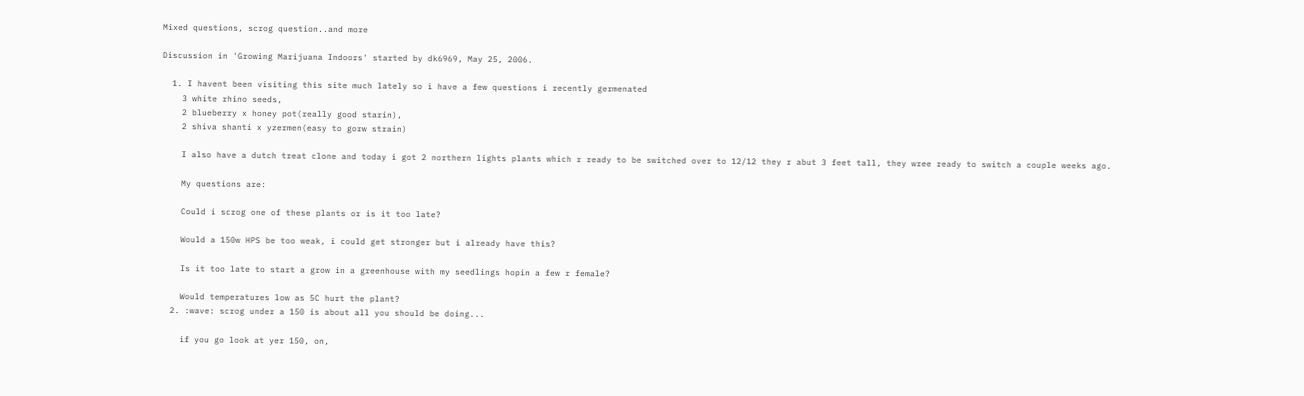Mixed questions, scrog question..and more

Discussion in 'Growing Marijuana Indoors' started by dk6969, May 25, 2006.

  1. I havent been visiting this site much lately so i have a few questions i recently germenated
    3 white rhino seeds,
    2 blueberry x honey pot(really good starin),
    2 shiva shanti x yzermen(easy to gorw strain)

    I also have a dutch treat clone and today i got 2 northern lights plants which r ready to be switched over to 12/12 they r abut 3 feet tall, they wree ready to switch a couple weeks ago.

    My questions are:

    Could i scrog one of these plants or is it too late?

    Would a 150w HPS be too weak, i could get stronger but i already have this?

    Is it too late to start a grow in a greenhouse with my seedlings hopin a few r female?

    Would temperatures low as 5C hurt the plant?
  2. :wave: scrog under a 150 is about all you should be doing...

    if you go look at yer 150, on,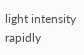light intensity rapidly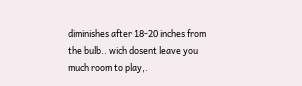diminishes after 18-20 inches from the bulb.. wich dosent leave you much room to play,.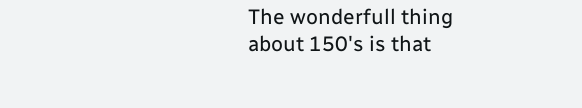The wonderfull thing about 150's is that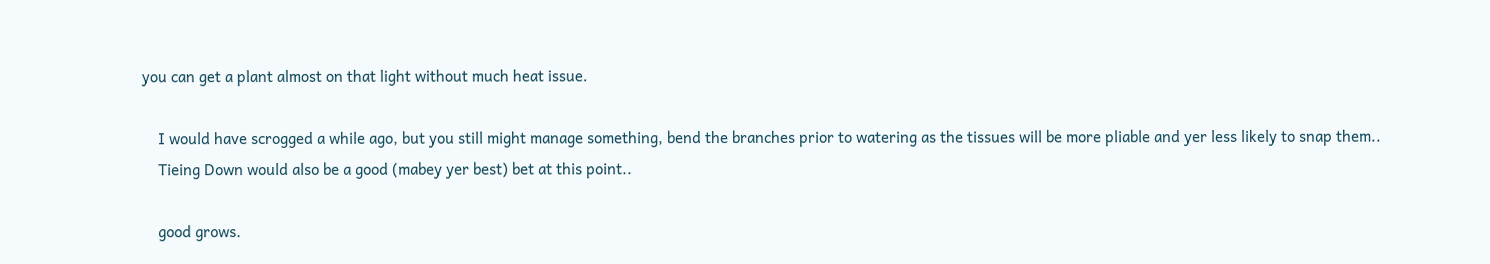you can get a plant almost on that light without much heat issue.

    I would have scrogged a while ago, but you still might manage something, bend the branches prior to watering as the tissues will be more pliable and yer less likely to snap them..
    Tieing Down would also be a good (mabey yer best) bet at this point..

    good grows.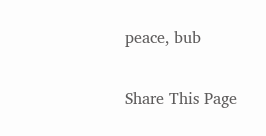peace, bub

Share This Page